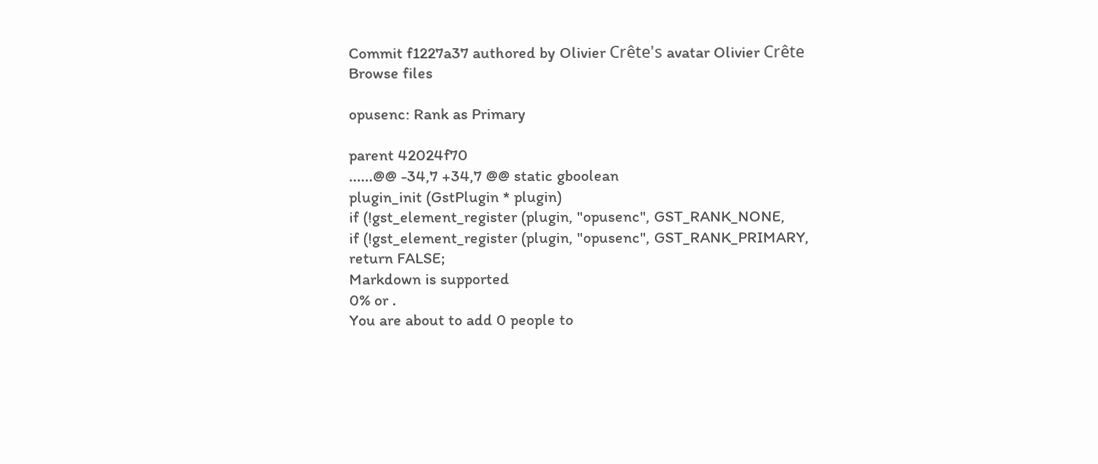Commit f1227a37 authored by Olivier Crête's avatar Olivier Crête
Browse files

opusenc: Rank as Primary

parent 42024f70
......@@ -34,7 +34,7 @@ static gboolean
plugin_init (GstPlugin * plugin)
if (!gst_element_register (plugin, "opusenc", GST_RANK_NONE,
if (!gst_element_register (plugin, "opusenc", GST_RANK_PRIMARY,
return FALSE;
Markdown is supported
0% or .
You are about to add 0 people to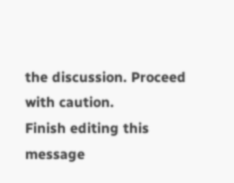the discussion. Proceed with caution.
Finish editing this message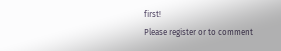first!
Please register or to comment